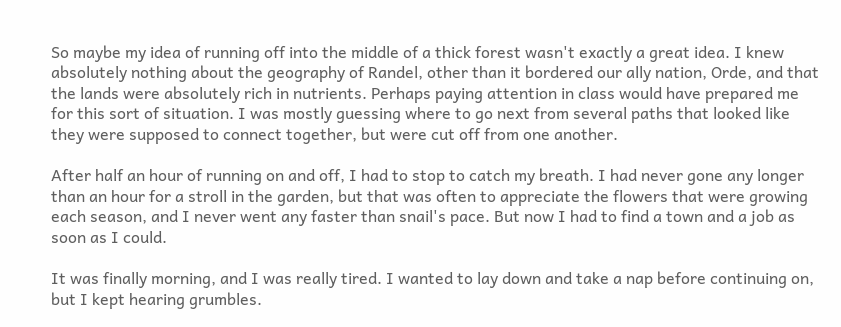So maybe my idea of running off into the middle of a thick forest wasn't exactly a great idea. I knew absolutely nothing about the geography of Randel, other than it bordered our ally nation, Orde, and that the lands were absolutely rich in nutrients. Perhaps paying attention in class would have prepared me for this sort of situation. I was mostly guessing where to go next from several paths that looked like they were supposed to connect together, but were cut off from one another.

After half an hour of running on and off, I had to stop to catch my breath. I had never gone any longer than an hour for a stroll in the garden, but that was often to appreciate the flowers that were growing each season, and I never went any faster than snail's pace. But now I had to find a town and a job as soon as I could.

It was finally morning, and I was really tired. I wanted to lay down and take a nap before continuing on, but I kept hearing grumbles.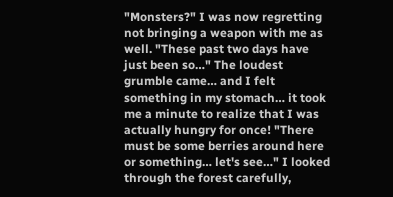"Monsters?" I was now regretting not bringing a weapon with me as well. "These past two days have just been so…" The loudest grumble came… and I felt something in my stomach… it took me a minute to realize that I was actually hungry for once! "There must be some berries around here or something… let's see…" I looked through the forest carefully,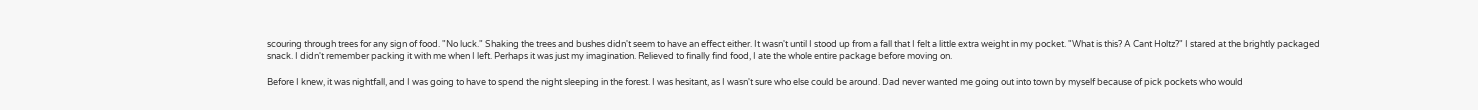scouring through trees for any sign of food. "No luck." Shaking the trees and bushes didn't seem to have an effect either. It wasn't until I stood up from a fall that I felt a little extra weight in my pocket. "What is this? A Cant Holtz?" I stared at the brightly packaged snack. I didn't remember packing it with me when I left. Perhaps it was just my imagination. Relieved to finally find food, I ate the whole entire package before moving on.

Before I knew, it was nightfall, and I was going to have to spend the night sleeping in the forest. I was hesitant, as I wasn't sure who else could be around. Dad never wanted me going out into town by myself because of pick pockets who would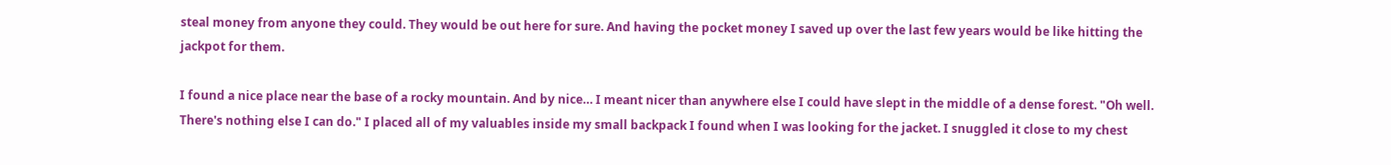steal money from anyone they could. They would be out here for sure. And having the pocket money I saved up over the last few years would be like hitting the jackpot for them.

I found a nice place near the base of a rocky mountain. And by nice… I meant nicer than anywhere else I could have slept in the middle of a dense forest. "Oh well. There's nothing else I can do." I placed all of my valuables inside my small backpack I found when I was looking for the jacket. I snuggled it close to my chest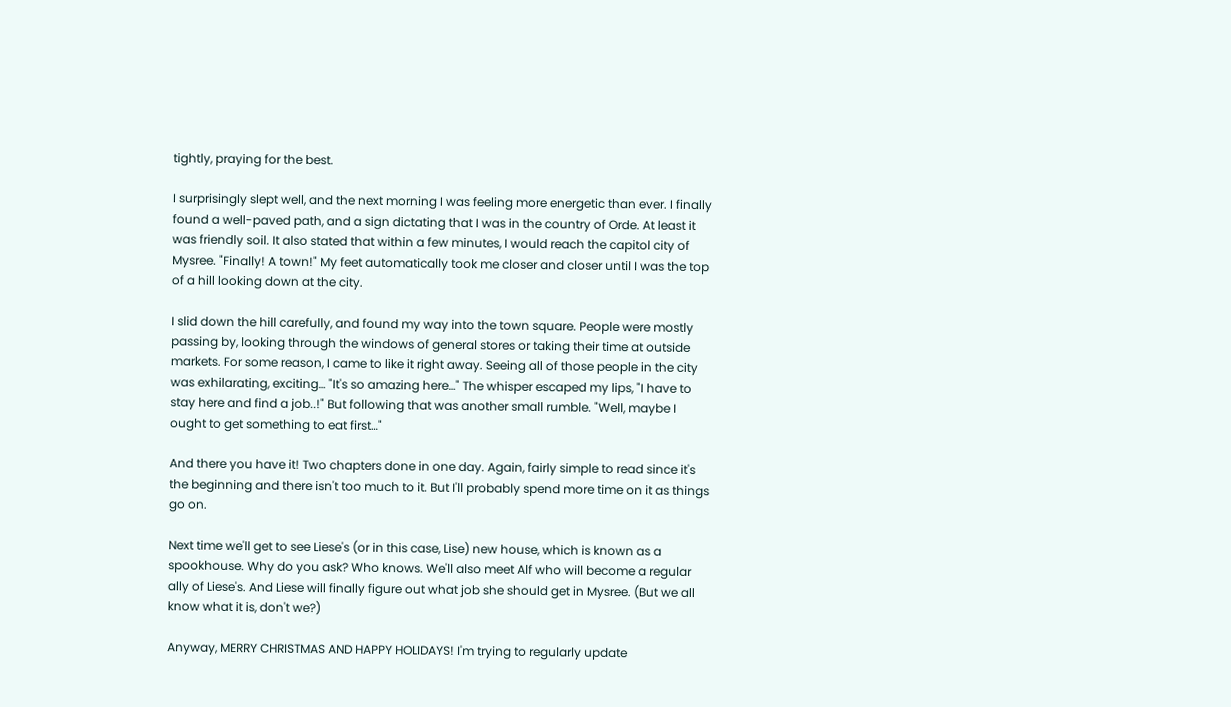tightly, praying for the best.

I surprisingly slept well, and the next morning I was feeling more energetic than ever. I finally found a well-paved path, and a sign dictating that I was in the country of Orde. At least it was friendly soil. It also stated that within a few minutes, I would reach the capitol city of Mysree. "Finally! A town!" My feet automatically took me closer and closer until I was the top of a hill looking down at the city.

I slid down the hill carefully, and found my way into the town square. People were mostly passing by, looking through the windows of general stores or taking their time at outside markets. For some reason, I came to like it right away. Seeing all of those people in the city was exhilarating, exciting… "It's so amazing here…" The whisper escaped my lips, "I have to stay here and find a job..!" But following that was another small rumble. "Well, maybe I ought to get something to eat first…"

And there you have it! Two chapters done in one day. Again, fairly simple to read since it's the beginning and there isn't too much to it. But I'll probably spend more time on it as things go on.

Next time we'll get to see Liese's (or in this case, Lise) new house, which is known as a spookhouse. Why do you ask? Who knows. We'll also meet Alf who will become a regular ally of Liese's. And Liese will finally figure out what job she should get in Mysree. (But we all know what it is, don't we?)

Anyway, MERRY CHRISTMAS AND HAPPY HOLIDAYS! I'm trying to regularly update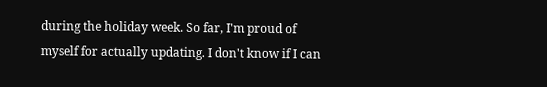during the holiday week. So far, I'm proud of myself for actually updating. I don't know if I can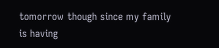tomorrow though since my family is having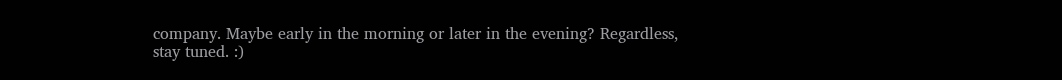company. Maybe early in the morning or later in the evening? Regardless, stay tuned. :)